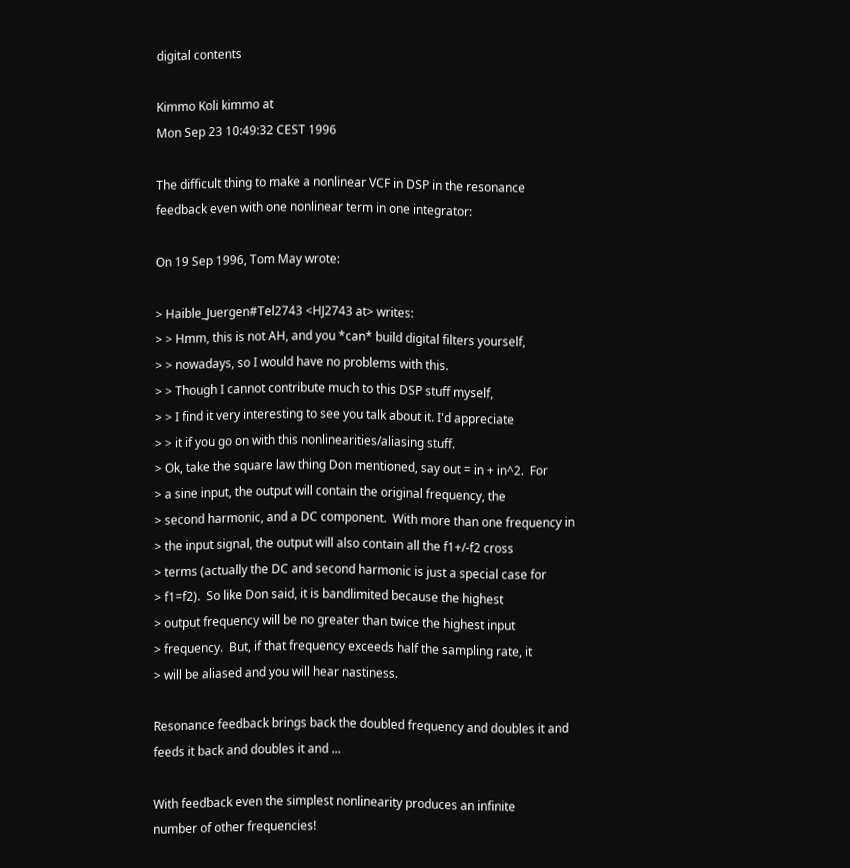digital contents

Kimmo Koli kimmo at
Mon Sep 23 10:49:32 CEST 1996

The difficult thing to make a nonlinear VCF in DSP in the resonance
feedback even with one nonlinear term in one integrator:

On 19 Sep 1996, Tom May wrote:

> Haible_Juergen#Tel2743 <HJ2743 at> writes:
> > Hmm, this is not AH, and you *can* build digital filters yourself,
> > nowadays, so I would have no problems with this.
> > Though I cannot contribute much to this DSP stuff myself,
> > I find it very interesting to see you talk about it. I'd appreciate
> > it if you go on with this nonlinearities/aliasing stuff.
> Ok, take the square law thing Don mentioned, say out = in + in^2.  For
> a sine input, the output will contain the original frequency, the
> second harmonic, and a DC component.  With more than one frequency in
> the input signal, the output will also contain all the f1+/-f2 cross
> terms (actually the DC and second harmonic is just a special case for
> f1=f2).  So like Don said, it is bandlimited because the highest
> output frequency will be no greater than twice the highest input
> frequency.  But, if that frequency exceeds half the sampling rate, it
> will be aliased and you will hear nastiness.

Resonance feedback brings back the doubled frequency and doubles it and
feeds it back and doubles it and ...

With feedback even the simplest nonlinearity produces an infinite
number of other frequencies!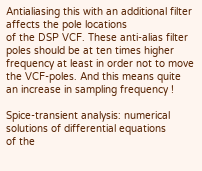Antialiasing this with an additional filter affects the pole locations
of the DSP VCF. These anti-alias filter poles should be at ten times higher
frequency at least in order not to move the VCF-poles. And this means quite
an increase in sampling frequency !

Spice-transient analysis: numerical solutions of differential equations
of the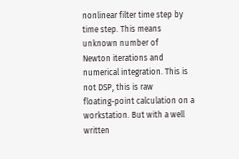nonlinear filter time step by time step. This means unknown number of
Newton iterations and numerical integration. This is not DSP, this is raw
floating-point calculation on a workstation. But with a well written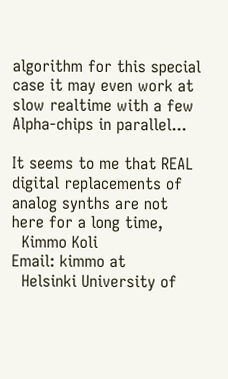algorithm for this special case it may even work at slow realtime with a few
Alpha-chips in parallel...

It seems to me that REAL digital replacements of analog synths are not
here for a long time,
  Kimmo Koli                     Email: kimmo at
  Helsinki University of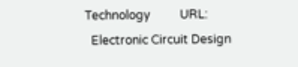Technology          URL:
  Electronic Circuit Design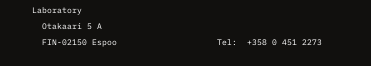Laboratory
  Otakaari 5 A
  FIN-02150 Espoo                    Tel:  +358 0 451 2273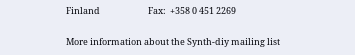Finland                        Fax:  +358 0 451 2269

More information about the Synth-diy mailing list